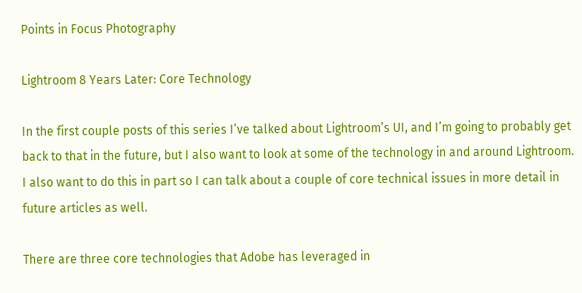Points in Focus Photography

Lightroom 8 Years Later: Core Technology

In the first couple posts of this series I’ve talked about Lightroom’s UI, and I’m going to probably get back to that in the future, but I also want to look at some of the technology in and around Lightroom. I also want to do this in part so I can talk about a couple of core technical issues in more detail in future articles as well.

There are three core technologies that Adobe has leveraged in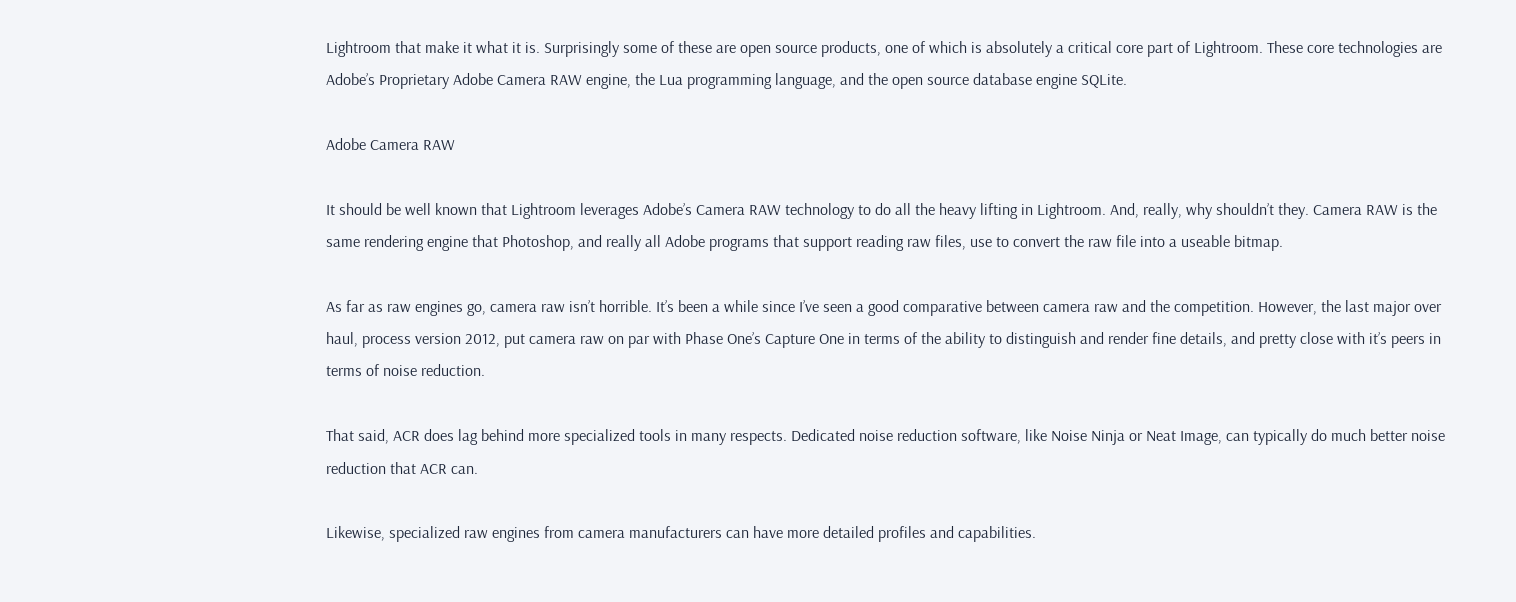Lightroom that make it what it is. Surprisingly some of these are open source products, one of which is absolutely a critical core part of Lightroom. These core technologies are Adobe’s Proprietary Adobe Camera RAW engine, the Lua programming language, and the open source database engine SQLite.

Adobe Camera RAW

It should be well known that Lightroom leverages Adobe’s Camera RAW technology to do all the heavy lifting in Lightroom. And, really, why shouldn’t they. Camera RAW is the same rendering engine that Photoshop, and really all Adobe programs that support reading raw files, use to convert the raw file into a useable bitmap.

As far as raw engines go, camera raw isn’t horrible. It’s been a while since I’ve seen a good comparative between camera raw and the competition. However, the last major over haul, process version 2012, put camera raw on par with Phase One’s Capture One in terms of the ability to distinguish and render fine details, and pretty close with it’s peers in terms of noise reduction.

That said, ACR does lag behind more specialized tools in many respects. Dedicated noise reduction software, like Noise Ninja or Neat Image, can typically do much better noise reduction that ACR can.

Likewise, specialized raw engines from camera manufacturers can have more detailed profiles and capabilities.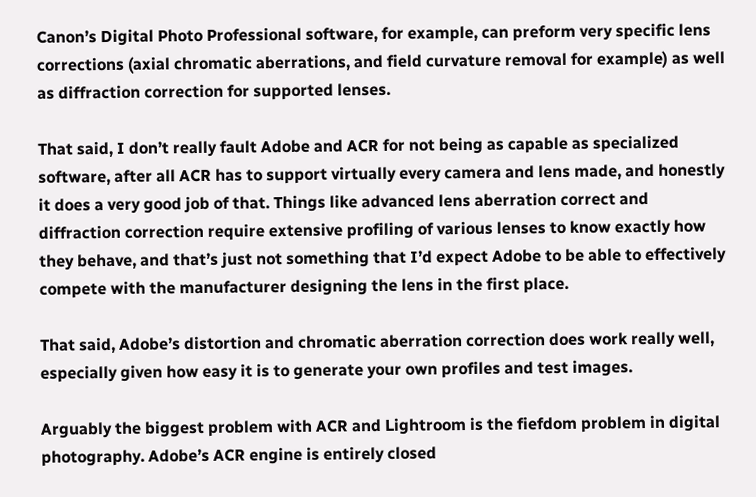Canon’s Digital Photo Professional software, for example, can preform very specific lens corrections (axial chromatic aberrations, and field curvature removal for example) as well as diffraction correction for supported lenses.

That said, I don’t really fault Adobe and ACR for not being as capable as specialized software, after all ACR has to support virtually every camera and lens made, and honestly it does a very good job of that. Things like advanced lens aberration correct and diffraction correction require extensive profiling of various lenses to know exactly how they behave, and that’s just not something that I’d expect Adobe to be able to effectively compete with the manufacturer designing the lens in the first place.

That said, Adobe’s distortion and chromatic aberration correction does work really well, especially given how easy it is to generate your own profiles and test images.

Arguably the biggest problem with ACR and Lightroom is the fiefdom problem in digital photography. Adobe’s ACR engine is entirely closed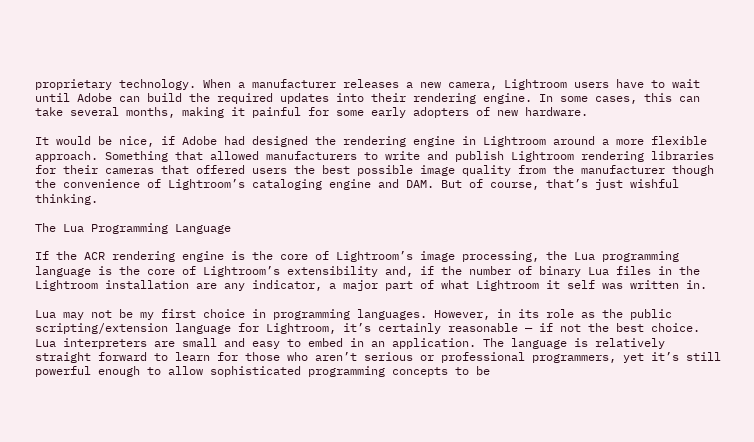proprietary technology. When a manufacturer releases a new camera, Lightroom users have to wait until Adobe can build the required updates into their rendering engine. In some cases, this can take several months, making it painful for some early adopters of new hardware.

It would be nice, if Adobe had designed the rendering engine in Lightroom around a more flexible approach. Something that allowed manufacturers to write and publish Lightroom rendering libraries for their cameras that offered users the best possible image quality from the manufacturer though the convenience of Lightroom’s cataloging engine and DAM. But of course, that’s just wishful thinking.

The Lua Programming Language

If the ACR rendering engine is the core of Lightroom’s image processing, the Lua programming language is the core of Lightroom’s extensibility and, if the number of binary Lua files in the Lightroom installation are any indicator, a major part of what Lightroom it self was written in.

Lua may not be my first choice in programming languages. However, in its role as the public scripting/extension language for Lightroom, it’s certainly reasonable — if not the best choice. Lua interpreters are small and easy to embed in an application. The language is relatively straight forward to learn for those who aren’t serious or professional programmers, yet it’s still powerful enough to allow sophisticated programming concepts to be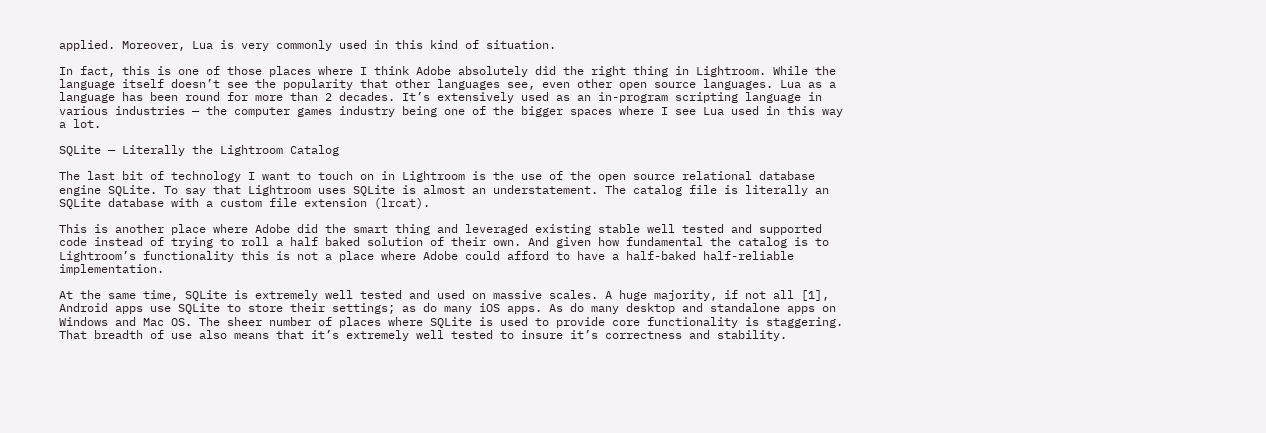applied. Moreover, Lua is very commonly used in this kind of situation.

In fact, this is one of those places where I think Adobe absolutely did the right thing in Lightroom. While the language itself doesn’t see the popularity that other languages see, even other open source languages. Lua as a language has been round for more than 2 decades. It’s extensively used as an in-program scripting language in various industries — the computer games industry being one of the bigger spaces where I see Lua used in this way a lot.

SQLite — Literally the Lightroom Catalog

The last bit of technology I want to touch on in Lightroom is the use of the open source relational database engine SQLite. To say that Lightroom uses SQLite is almost an understatement. The catalog file is literally an SQLite database with a custom file extension (lrcat).

This is another place where Adobe did the smart thing and leveraged existing stable well tested and supported code instead of trying to roll a half baked solution of their own. And given how fundamental the catalog is to Lightroom’s functionality this is not a place where Adobe could afford to have a half-baked half-reliable implementation.

At the same time, SQLite is extremely well tested and used on massive scales. A huge majority, if not all [1], Android apps use SQLite to store their settings; as do many iOS apps. As do many desktop and standalone apps on Windows and Mac OS. The sheer number of places where SQLite is used to provide core functionality is staggering. That breadth of use also means that it’s extremely well tested to insure it’s correctness and stability.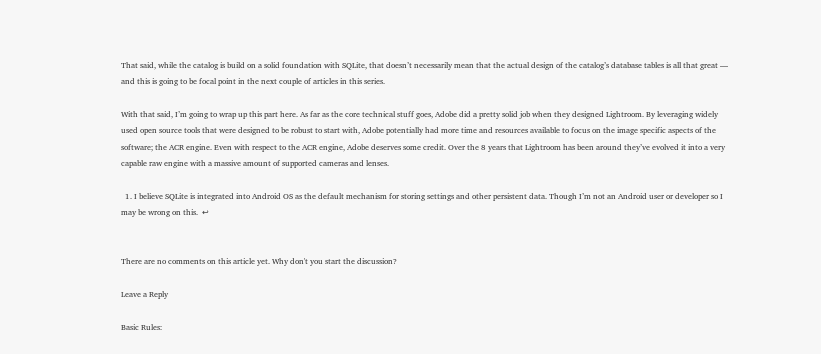That said, while the catalog is build on a solid foundation with SQLite, that doesn’t necessarily mean that the actual design of the catalog’s database tables is all that great — and this is going to be focal point in the next couple of articles in this series.

With that said, I’m going to wrap up this part here. As far as the core technical stuff goes, Adobe did a pretty solid job when they designed Lightroom. By leveraging widely used open source tools that were designed to be robust to start with, Adobe potentially had more time and resources available to focus on the image specific aspects of the software; the ACR engine. Even with respect to the ACR engine, Adobe deserves some credit. Over the 8 years that Lightroom has been around they’ve evolved it into a very capable raw engine with a massive amount of supported cameras and lenses.

  1. I believe SQLite is integrated into Android OS as the default mechanism for storing settings and other persistent data. Though I’m not an Android user or developer so I may be wrong on this.  ↩


There are no comments on this article yet. Why don't you start the discussion?

Leave a Reply

Basic Rules: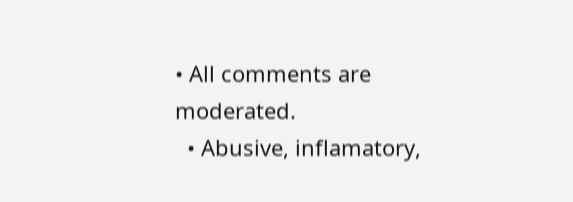• All comments are moderated.
  • Abusive, inflamatory,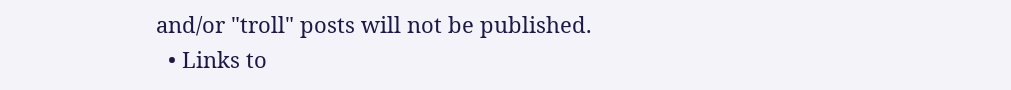and/or "troll" posts will not be published.
  • Links to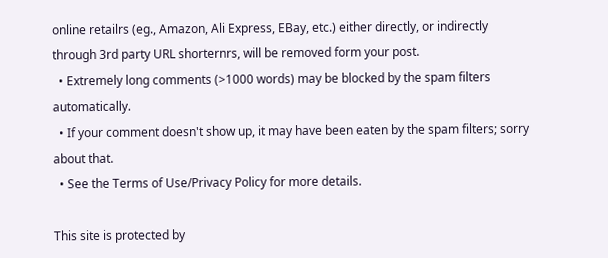online retailrs (eg., Amazon, Ali Express, EBay, etc.) either directly, or indirectly through 3rd party URL shorternrs, will be removed form your post.
  • Extremely long comments (>1000 words) may be blocked by the spam filters automatically.
  • If your comment doesn't show up, it may have been eaten by the spam filters; sorry about that.
  • See the Terms of Use/Privacy Policy for more details.

This site is protected by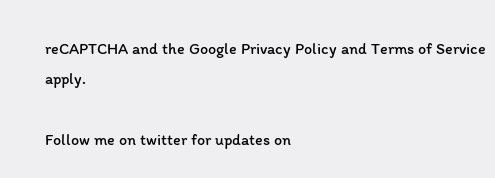reCAPTCHA and the Google Privacy Policy and Terms of Service apply.

Follow me on twitter for updates on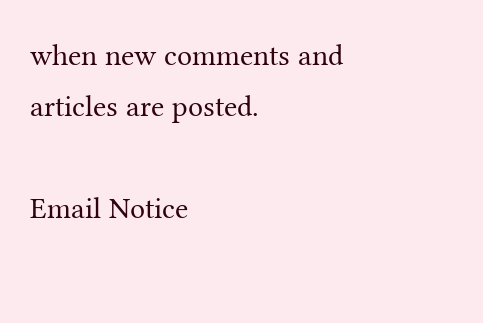when new comments and articles are posted.

Email Notice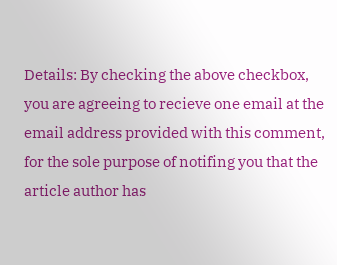Details: By checking the above checkbox, you are agreeing to recieve one email at the email address provided with this comment, for the sole purpose of notifing you that the article author has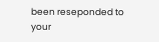been reseponded to your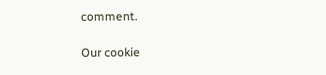comment.

Our cookie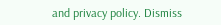and privacy policy. Dismiss